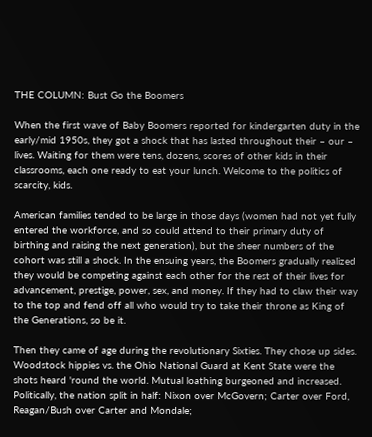THE COLUMN: Bust Go the Boomers

When the first wave of Baby Boomers reported for kindergarten duty in the early/mid 1950s, they got a shock that has lasted throughout their – our – lives. Waiting for them were tens, dozens, scores of other kids in their classrooms, each one ready to eat your lunch. Welcome to the politics of scarcity, kids.

American families tended to be large in those days (women had not yet fully entered the workforce, and so could attend to their primary duty of birthing and raising the next generation), but the sheer numbers of the cohort was still a shock. In the ensuing years, the Boomers gradually realized they would be competing against each other for the rest of their lives for advancement, prestige, power, sex, and money. If they had to claw their way to the top and fend off all who would try to take their throne as King of the Generations, so be it.

Then they came of age during the revolutionary Sixties. They chose up sides. Woodstock hippies vs. the Ohio National Guard at Kent State were the shots heard 'round the world. Mutual loathing burgeoned and increased. Politically, the nation split in half: Nixon over McGovern; Carter over Ford, Reagan/Bush over Carter and Mondale;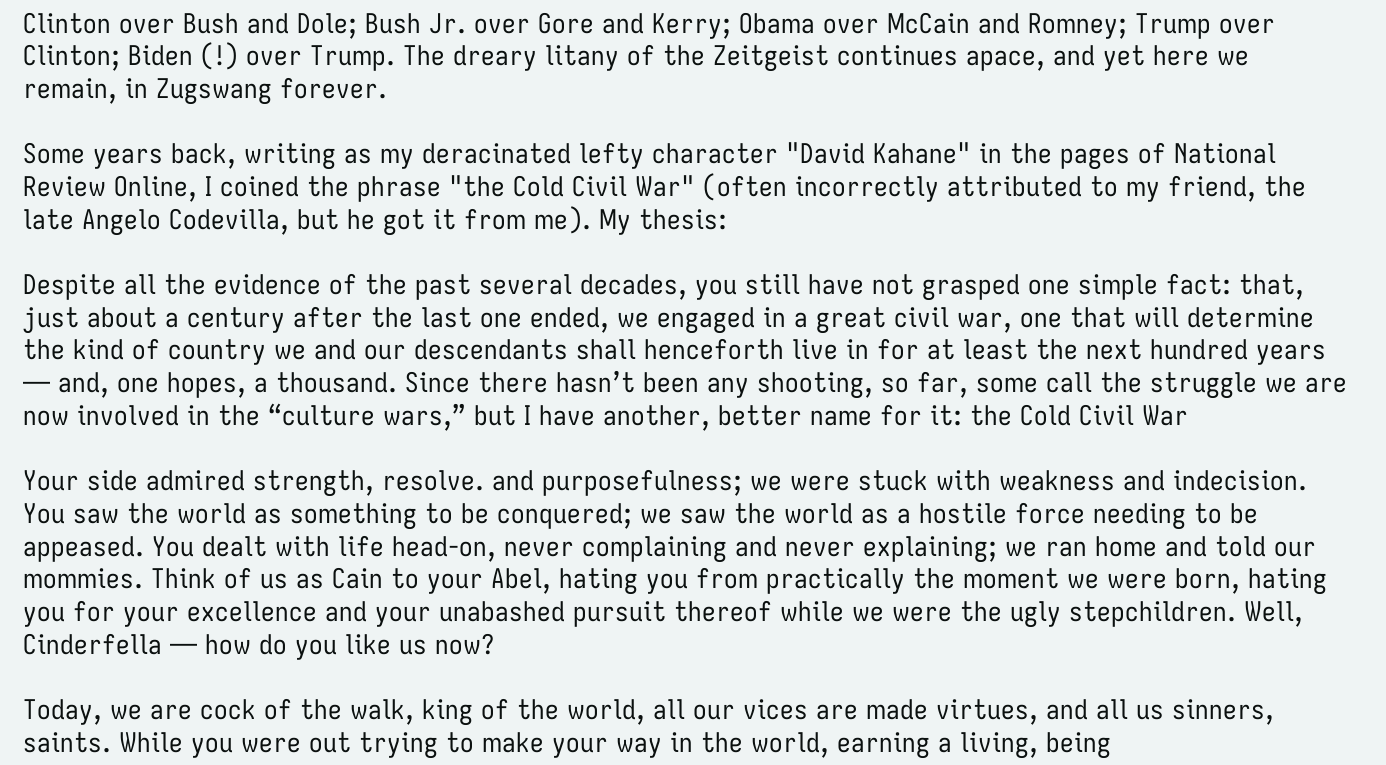Clinton over Bush and Dole; Bush Jr. over Gore and Kerry; Obama over McCain and Romney; Trump over Clinton; Biden (!) over Trump. The dreary litany of the Zeitgeist continues apace, and yet here we remain, in Zugswang forever.

Some years back, writing as my deracinated lefty character "David Kahane" in the pages of National Review Online, I coined the phrase "the Cold Civil War" (often incorrectly attributed to my friend, the late Angelo Codevilla, but he got it from me). My thesis:

Despite all the evidence of the past several decades, you still have not grasped one simple fact: that, just about a century after the last one ended, we engaged in a great civil war, one that will determine the kind of country we and our descendants shall henceforth live in for at least the next hundred years — and, one hopes, a thousand. Since there hasn’t been any shooting, so far, some call the struggle we are now involved in the “culture wars,” but I have another, better name for it: the Cold Civil War

Your side admired strength, resolve. and purposefulness; we were stuck with weakness and indecision. You saw the world as something to be conquered; we saw the world as a hostile force needing to be appeased. You dealt with life head-on, never complaining and never explaining; we ran home and told our mommies. Think of us as Cain to your Abel, hating you from practically the moment we were born, hating you for your excellence and your unabashed pursuit thereof while we were the ugly stepchildren. Well, Cinderfella — how do you like us now?

Today, we are cock of the walk, king of the world, all our vices are made virtues, and all us sinners, saints. While you were out trying to make your way in the world, earning a living, being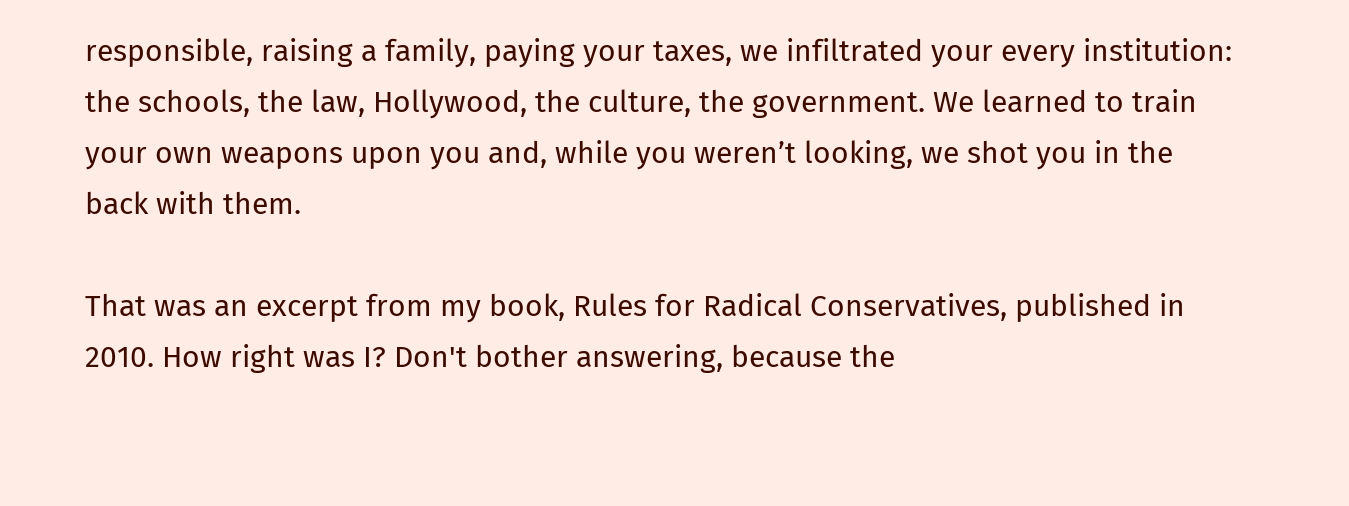responsible, raising a family, paying your taxes, we infiltrated your every institution: the schools, the law, Hollywood, the culture, the government. We learned to train your own weapons upon you and, while you weren’t looking, we shot you in the back with them.

That was an excerpt from my book, Rules for Radical Conservatives, published in 2010. How right was I? Don't bother answering, because the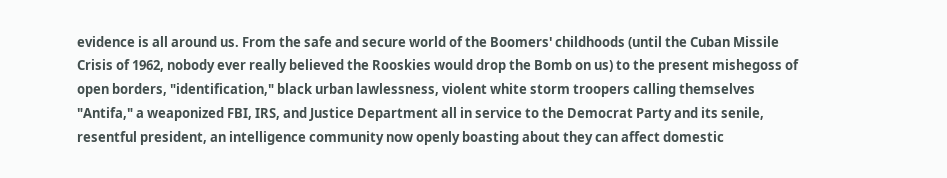evidence is all around us. From the safe and secure world of the Boomers' childhoods (until the Cuban Missile Crisis of 1962, nobody ever really believed the Rooskies would drop the Bomb on us) to the present mishegoss of open borders, "identification," black urban lawlessness, violent white storm troopers calling themselves "Antifa," a weaponized FBI, IRS, and Justice Department all in service to the Democrat Party and its senile, resentful president, an intelligence community now openly boasting about they can affect domestic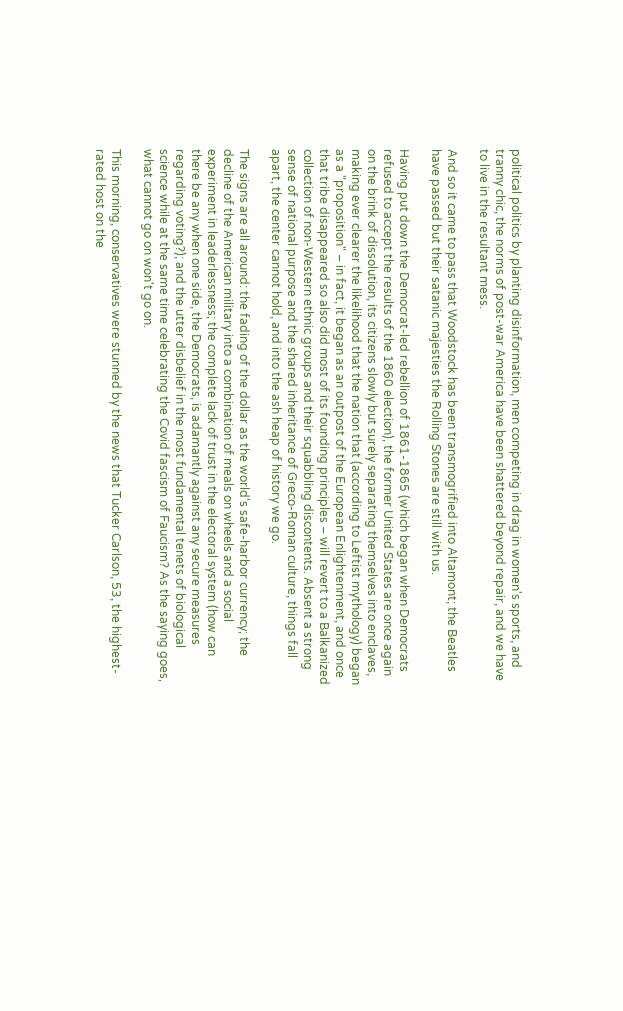political politics by planting disinformation, men competing in drag in women's sports, and tranny chic, the norms of post-war America have been shattered beyond repair, and we have to live in the resultant mess.

And so it came to pass that Woodstock has been transmogrified into Altamont; the Beatles have passed but their satanic majesties the Rolling Stones are still with us.

Having put down the Democrat-led rebellion of 1861-1865 (which began when Democrats refused to accept the results of the 1860 election), the former United States are once again on the brink of dissolution, its citizens slowly but surely separating themselves into enclaves, making ever clearer the likelihood that the nation that (according to Leftist mythology) began as a "proposition" – in fact, it began as an outpost of the European Enlightenment, and once that tribe disappeared so also did most of its founding principles – will revert to a Balkanized collection of non-Western ethnic groups and their squabbling discontents. Absent a strong sense of national purpose and the shared inheritance of Greco-Roman culture, things fall apart, the center cannot hold, and into the ash heap of history we go.

The signs are all around: the fading of the dollar as the world's safe-harbor currency; the decline of the American military into a combination of meals on wheels and a social experiment in leaderlessness; the complete lack of trust in the electoral system (how can there be any when one side, the Democrats, is adamantly against any secure measures regarding voting?); and the utter disbelief in the most fundamental tenets of biological science while at the same time celebrating the Covid fascism of Faucism? As the saying goes, what cannot go on won't go on.

This morning, conservatives were stunned by the news that Tucker Carlson, 53, the highest-rated host on the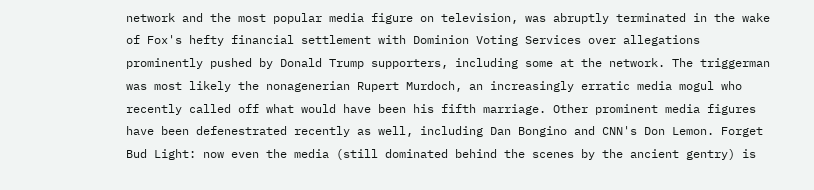network and the most popular media figure on television, was abruptly terminated in the wake of Fox's hefty financial settlement with Dominion Voting Services over allegations prominently pushed by Donald Trump supporters, including some at the network. The triggerman was most likely the nonagenerian Rupert Murdoch, an increasingly erratic media mogul who recently called off what would have been his fifth marriage. Other prominent media figures have been defenestrated recently as well, including Dan Bongino and CNN's Don Lemon. Forget Bud Light: now even the media (still dominated behind the scenes by the ancient gentry) is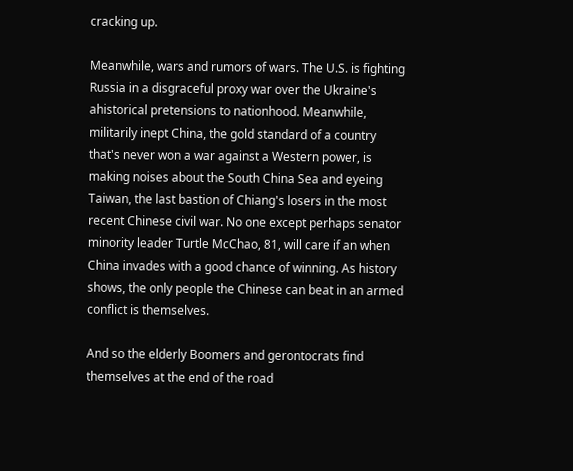cracking up.

Meanwhile, wars and rumors of wars. The U.S. is fighting Russia in a disgraceful proxy war over the Ukraine's ahistorical pretensions to nationhood. Meanwhile, militarily inept China, the gold standard of a country that's never won a war against a Western power, is making noises about the South China Sea and eyeing Taiwan, the last bastion of Chiang's losers in the most recent Chinese civil war. No one except perhaps senator minority leader Turtle McChao, 81, will care if an when China invades with a good chance of winning. As history shows, the only people the Chinese can beat in an armed conflict is themselves.

And so the elderly Boomers and gerontocrats find themselves at the end of the road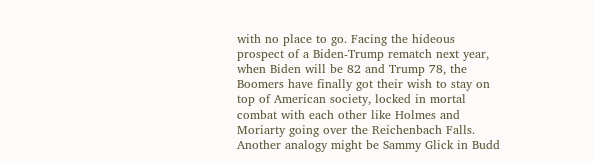with no place to go. Facing the hideous prospect of a Biden-Trump rematch next year, when Biden will be 82 and Trump 78, the Boomers have finally got their wish to stay on top of American society, locked in mortal combat with each other like Holmes and Moriarty going over the Reichenbach Falls. Another analogy might be Sammy Glick in Budd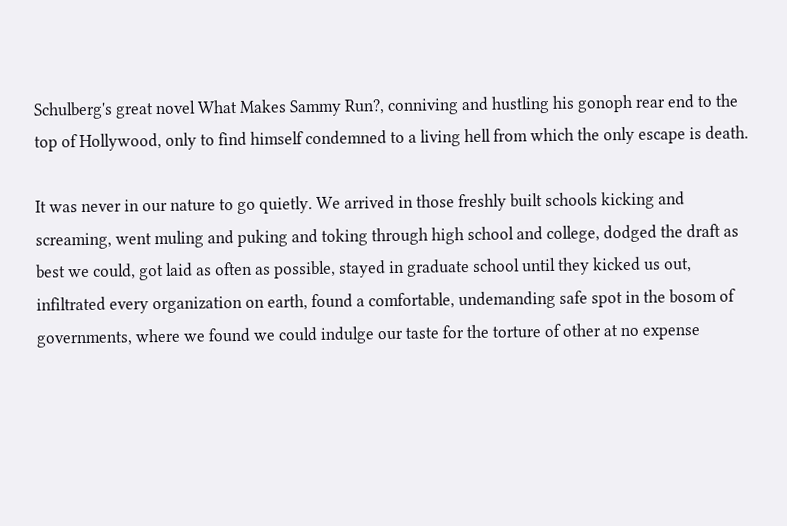Schulberg's great novel What Makes Sammy Run?, conniving and hustling his gonoph rear end to the top of Hollywood, only to find himself condemned to a living hell from which the only escape is death.

It was never in our nature to go quietly. We arrived in those freshly built schools kicking and screaming, went muling and puking and toking through high school and college, dodged the draft as best we could, got laid as often as possible, stayed in graduate school until they kicked us out, infiltrated every organization on earth, found a comfortable, undemanding safe spot in the bosom of governments, where we found we could indulge our taste for the torture of other at no expense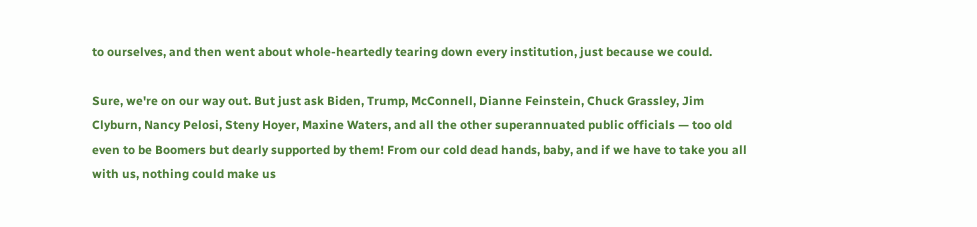to ourselves, and then went about whole-heartedly tearing down every institution, just because we could.

Sure, we're on our way out. But just ask Biden, Trump, McConnell, Dianne Feinstein, Chuck Grassley, Jim Clyburn, Nancy Pelosi, Steny Hoyer, Maxine Waters, and all the other superannuated public officials — too old even to be Boomers but dearly supported by them! From our cold dead hands, baby, and if we have to take you all with us, nothing could make us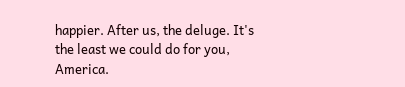happier. After us, the deluge. It's the least we could do for you, America.